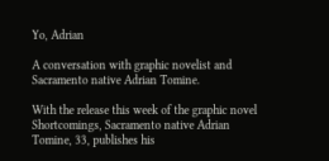Yo, Adrian

A conversation with graphic novelist and Sacramento native Adrian Tomine.

With the release this week of the graphic novel Shortcomings, Sacramento native Adrian Tomine, 33, publishes his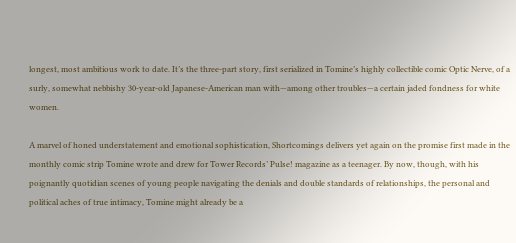longest, most ambitious work to date. It’s the three-part story, first serialized in Tomine’s highly collectible comic Optic Nerve, of a surly, somewhat nebbishy 30-year-old Japanese-American man with—among other troubles—a certain jaded fondness for white women.

A marvel of honed understatement and emotional sophistication, Shortcomings delivers yet again on the promise first made in the monthly comic strip Tomine wrote and drew for Tower Records’ Pulse! magazine as a teenager. By now, though, with his poignantly quotidian scenes of young people navigating the denials and double standards of relationships, the personal and political aches of true intimacy, Tomine might already be a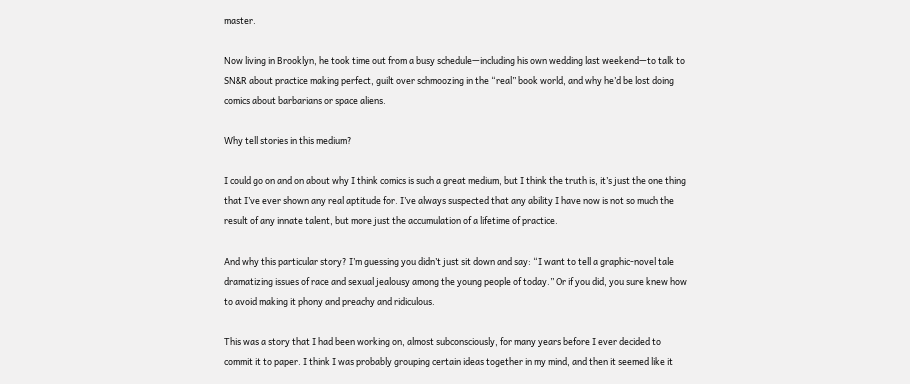master.

Now living in Brooklyn, he took time out from a busy schedule—including his own wedding last weekend—to talk to SN&R about practice making perfect, guilt over schmoozing in the “real” book world, and why he’d be lost doing comics about barbarians or space aliens.

Why tell stories in this medium?

I could go on and on about why I think comics is such a great medium, but I think the truth is, it’s just the one thing that I’ve ever shown any real aptitude for. I’ve always suspected that any ability I have now is not so much the result of any innate talent, but more just the accumulation of a lifetime of practice.

And why this particular story? I’m guessing you didn’t just sit down and say: “I want to tell a graphic-novel tale dramatizing issues of race and sexual jealousy among the young people of today.” Or if you did, you sure knew how to avoid making it phony and preachy and ridiculous.

This was a story that I had been working on, almost subconsciously, for many years before I ever decided to commit it to paper. I think I was probably grouping certain ideas together in my mind, and then it seemed like it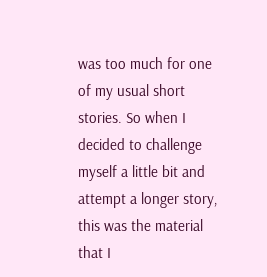was too much for one of my usual short stories. So when I decided to challenge myself a little bit and attempt a longer story, this was the material that I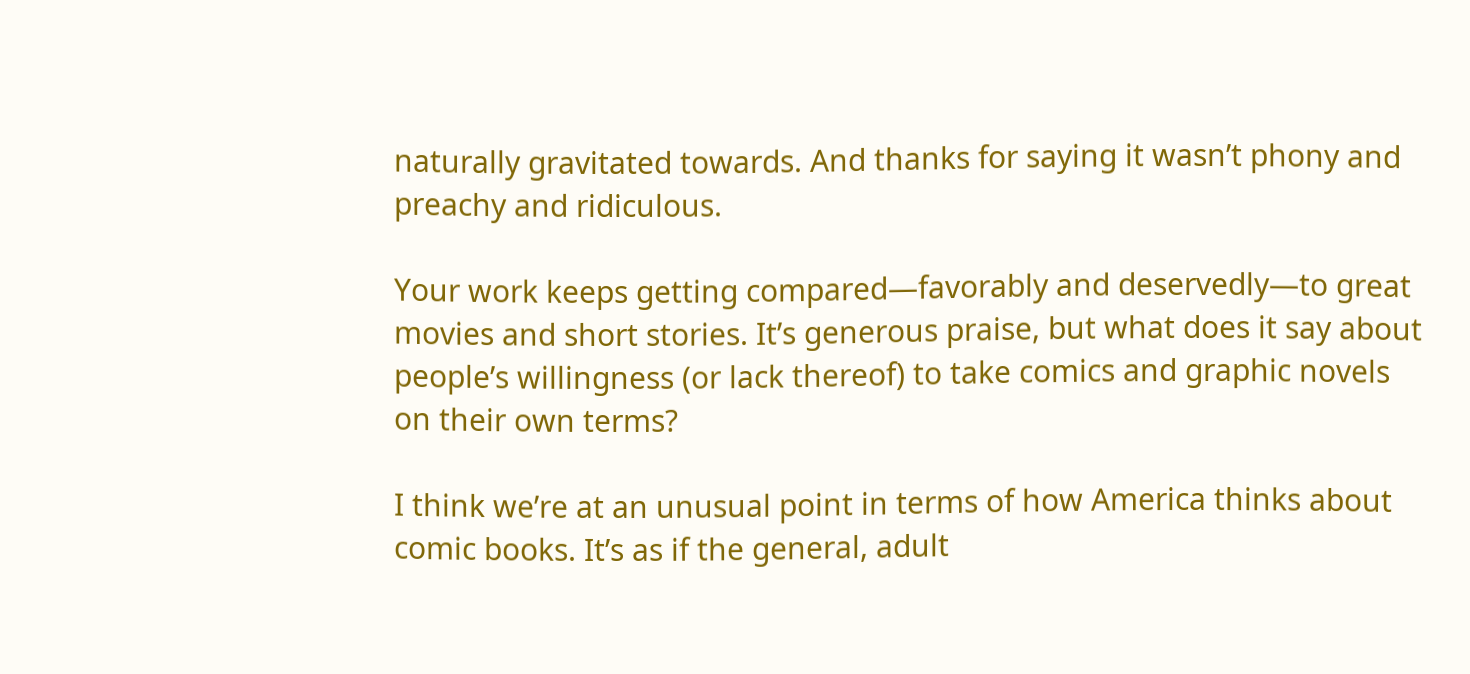naturally gravitated towards. And thanks for saying it wasn’t phony and preachy and ridiculous.

Your work keeps getting compared—favorably and deservedly—to great movies and short stories. It’s generous praise, but what does it say about people’s willingness (or lack thereof) to take comics and graphic novels on their own terms?

I think we’re at an unusual point in terms of how America thinks about comic books. It’s as if the general, adult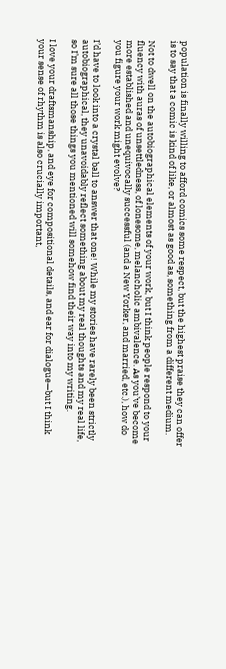population is finally willing to afford comics some respect, but the highest praise they can offer is to say that a comic is kind of like, or almost as good as, something from a different medium.

Not to dwell on the autobiographical elements of your work, but I think people respond to your fluency with auras of unsettledness, of lonesome, melancholic ambivalence. As you’ve become more established and unequivocally successful (and a New Yorker, and married, etc.), how do you figure your work might evolve?

I’d have to look into a crystal ball to answer that one! While my stories have rarely been strictly autobiographical, they unavoidably reflect something about my real thoughts and my real life, so I’m sure all those things you mentioned will somehow find their way into my writing.

I love your draftsmanship, and eye for compositional details, and ear for dialogue—but I think your sense of rhythm is also crucially important,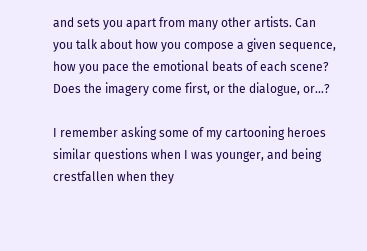and sets you apart from many other artists. Can you talk about how you compose a given sequence, how you pace the emotional beats of each scene? Does the imagery come first, or the dialogue, or…?

I remember asking some of my cartooning heroes similar questions when I was younger, and being crestfallen when they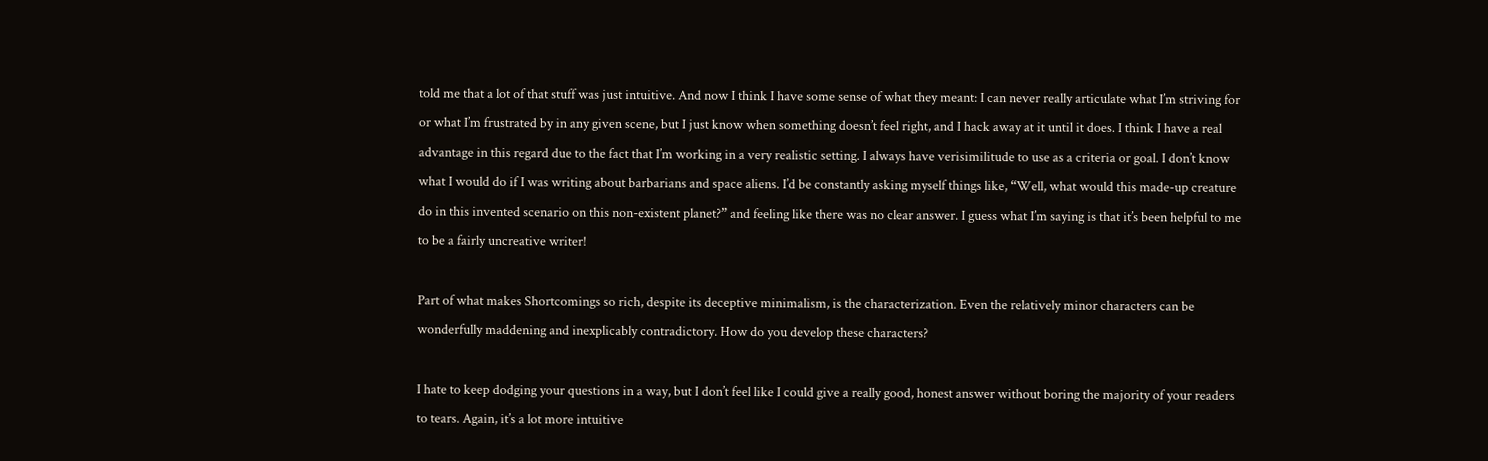told me that a lot of that stuff was just intuitive. And now I think I have some sense of what they meant: I can never really articulate what I’m striving for or what I’m frustrated by in any given scene, but I just know when something doesn’t feel right, and I hack away at it until it does. I think I have a real advantage in this regard due to the fact that I’m working in a very realistic setting. I always have verisimilitude to use as a criteria or goal. I don’t know what I would do if I was writing about barbarians and space aliens. I’d be constantly asking myself things like, “Well, what would this made-up creature do in this invented scenario on this non-existent planet?” and feeling like there was no clear answer. I guess what I’m saying is that it’s been helpful to me to be a fairly uncreative writer!

Part of what makes Shortcomings so rich, despite its deceptive minimalism, is the characterization. Even the relatively minor characters can be wonderfully maddening and inexplicably contradictory. How do you develop these characters?

I hate to keep dodging your questions in a way, but I don’t feel like I could give a really good, honest answer without boring the majority of your readers to tears. Again, it’s a lot more intuitive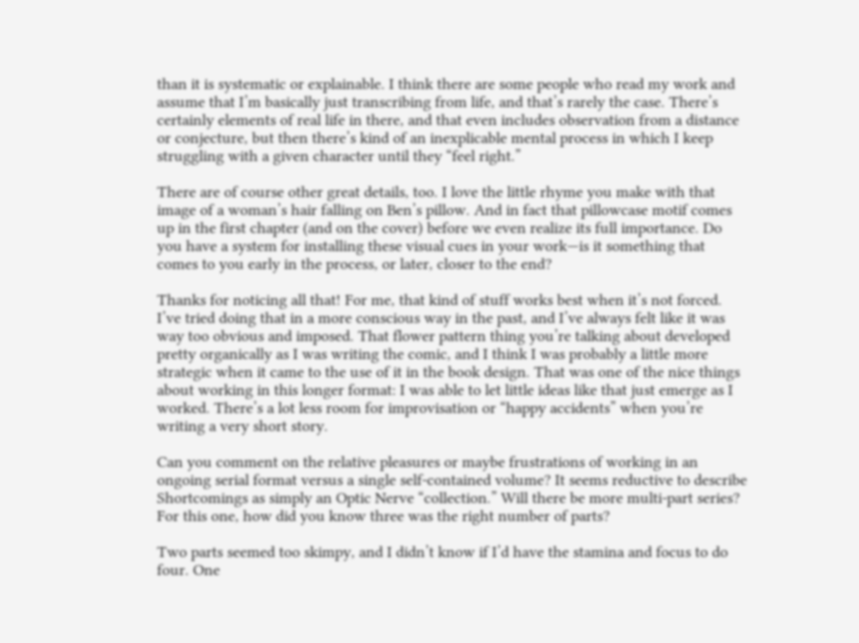than it is systematic or explainable. I think there are some people who read my work and assume that I’m basically just transcribing from life, and that’s rarely the case. There’s certainly elements of real life in there, and that even includes observation from a distance or conjecture, but then there’s kind of an inexplicable mental process in which I keep struggling with a given character until they “feel right.”

There are of course other great details, too. I love the little rhyme you make with that image of a woman’s hair falling on Ben’s pillow. And in fact that pillowcase motif comes up in the first chapter (and on the cover) before we even realize its full importance. Do you have a system for installing these visual cues in your work—is it something that comes to you early in the process, or later, closer to the end?

Thanks for noticing all that! For me, that kind of stuff works best when it’s not forced. I’ve tried doing that in a more conscious way in the past, and I’ve always felt like it was way too obvious and imposed. That flower pattern thing you’re talking about developed pretty organically as I was writing the comic, and I think I was probably a little more strategic when it came to the use of it in the book design. That was one of the nice things about working in this longer format: I was able to let little ideas like that just emerge as I worked. There’s a lot less room for improvisation or “happy accidents” when you’re writing a very short story.

Can you comment on the relative pleasures or maybe frustrations of working in an ongoing serial format versus a single self-contained volume? It seems reductive to describe Shortcomings as simply an Optic Nerve “collection.” Will there be more multi-part series? For this one, how did you know three was the right number of parts?

Two parts seemed too skimpy, and I didn’t know if I’d have the stamina and focus to do four. One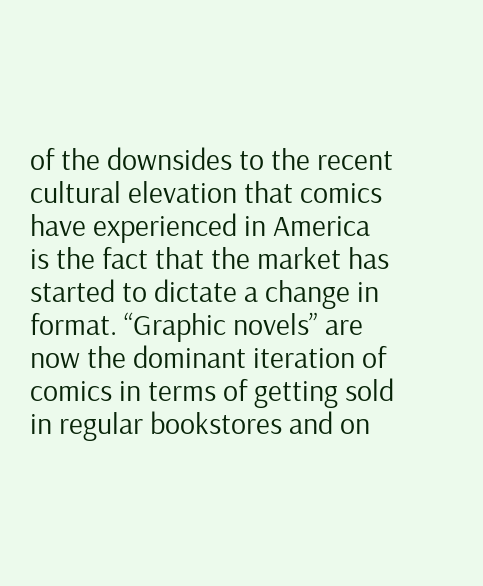of the downsides to the recent cultural elevation that comics have experienced in America is the fact that the market has started to dictate a change in format. “Graphic novels” are now the dominant iteration of comics in terms of getting sold in regular bookstores and on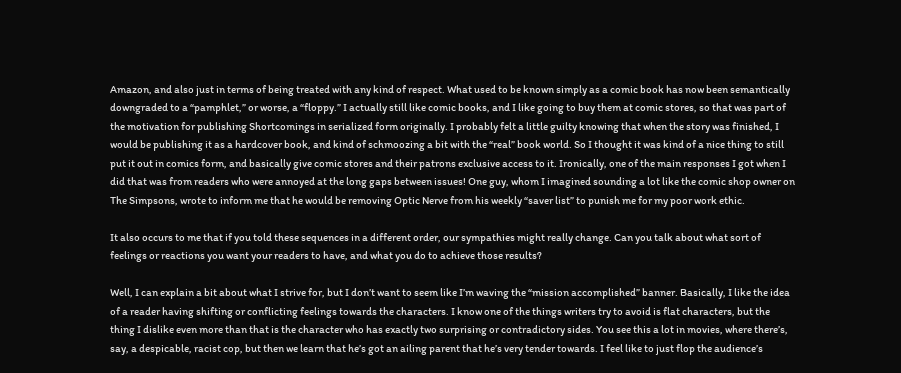Amazon, and also just in terms of being treated with any kind of respect. What used to be known simply as a comic book has now been semantically downgraded to a “pamphlet,” or worse, a “floppy.” I actually still like comic books, and I like going to buy them at comic stores, so that was part of the motivation for publishing Shortcomings in serialized form originally. I probably felt a little guilty knowing that when the story was finished, I would be publishing it as a hardcover book, and kind of schmoozing a bit with the “real” book world. So I thought it was kind of a nice thing to still put it out in comics form, and basically give comic stores and their patrons exclusive access to it. Ironically, one of the main responses I got when I did that was from readers who were annoyed at the long gaps between issues! One guy, whom I imagined sounding a lot like the comic shop owner on The Simpsons, wrote to inform me that he would be removing Optic Nerve from his weekly “saver list” to punish me for my poor work ethic.

It also occurs to me that if you told these sequences in a different order, our sympathies might really change. Can you talk about what sort of feelings or reactions you want your readers to have, and what you do to achieve those results?

Well, I can explain a bit about what I strive for, but I don’t want to seem like I’m waving the “mission accomplished” banner. Basically, I like the idea of a reader having shifting or conflicting feelings towards the characters. I know one of the things writers try to avoid is flat characters, but the thing I dislike even more than that is the character who has exactly two surprising or contradictory sides. You see this a lot in movies, where there’s, say, a despicable, racist cop, but then we learn that he’s got an ailing parent that he’s very tender towards. I feel like to just flop the audience’s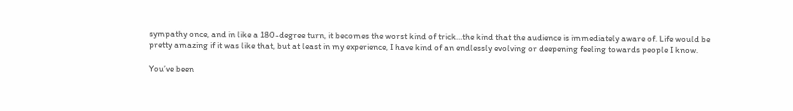sympathy once, and in like a 180-degree turn, it becomes the worst kind of trick…the kind that the audience is immediately aware of. Life would be pretty amazing if it was like that, but at least in my experience, I have kind of an endlessly evolving or deepening feeling towards people I know.

You’ve been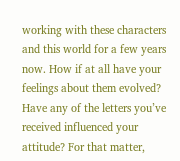working with these characters and this world for a few years now. How if at all have your feelings about them evolved? Have any of the letters you’ve received influenced your attitude? For that matter,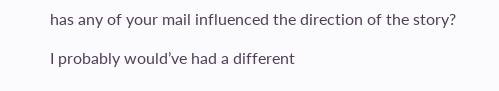has any of your mail influenced the direction of the story?

I probably would’ve had a different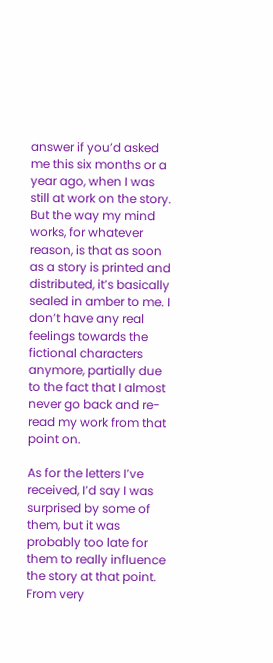answer if you’d asked me this six months or a year ago, when I was still at work on the story. But the way my mind works, for whatever reason, is that as soon as a story is printed and distributed, it’s basically sealed in amber to me. I don’t have any real feelings towards the fictional characters anymore, partially due to the fact that I almost never go back and re-read my work from that point on.

As for the letters I’ve received, I’d say I was surprised by some of them, but it was probably too late for them to really influence the story at that point. From very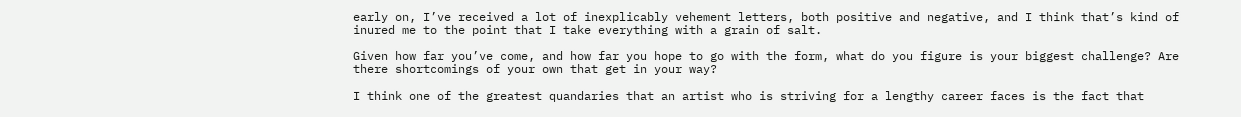early on, I’ve received a lot of inexplicably vehement letters, both positive and negative, and I think that’s kind of inured me to the point that I take everything with a grain of salt.

Given how far you’ve come, and how far you hope to go with the form, what do you figure is your biggest challenge? Are there shortcomings of your own that get in your way?

I think one of the greatest quandaries that an artist who is striving for a lengthy career faces is the fact that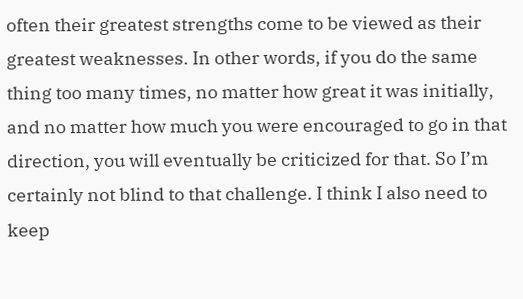often their greatest strengths come to be viewed as their greatest weaknesses. In other words, if you do the same thing too many times, no matter how great it was initially, and no matter how much you were encouraged to go in that direction, you will eventually be criticized for that. So I’m certainly not blind to that challenge. I think I also need to keep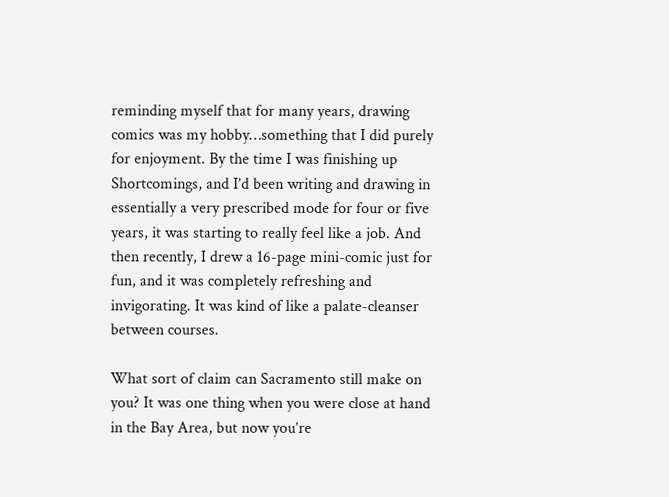reminding myself that for many years, drawing comics was my hobby…something that I did purely for enjoyment. By the time I was finishing up Shortcomings, and I’d been writing and drawing in essentially a very prescribed mode for four or five years, it was starting to really feel like a job. And then recently, I drew a 16-page mini-comic just for fun, and it was completely refreshing and invigorating. It was kind of like a palate-cleanser between courses.

What sort of claim can Sacramento still make on you? It was one thing when you were close at hand in the Bay Area, but now you’re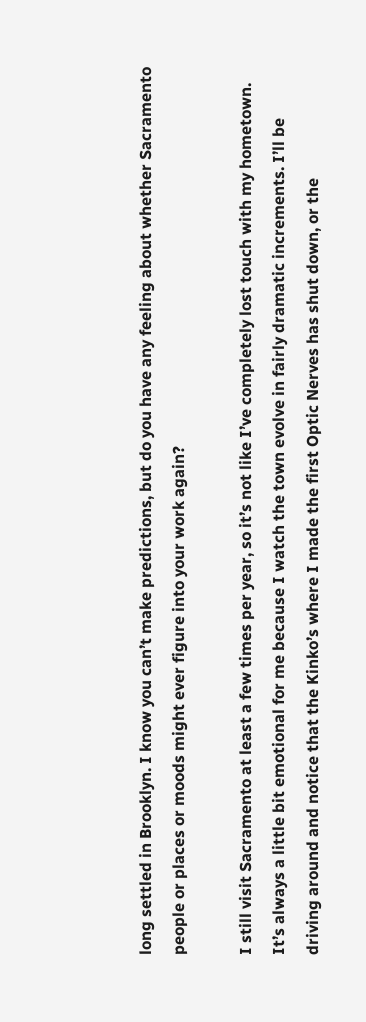long settled in Brooklyn. I know you can’t make predictions, but do you have any feeling about whether Sacramento people or places or moods might ever figure into your work again?

I still visit Sacramento at least a few times per year, so it’s not like I’ve completely lost touch with my hometown. It’s always a little bit emotional for me because I watch the town evolve in fairly dramatic increments. I’ll be driving around and notice that the Kinko’s where I made the first Optic Nerves has shut down, or the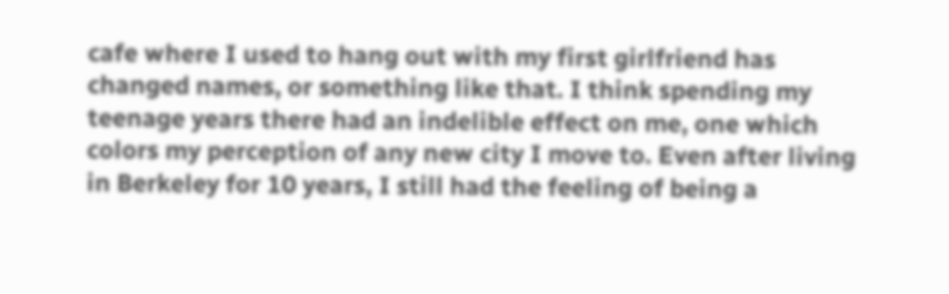cafe where I used to hang out with my first girlfriend has changed names, or something like that. I think spending my teenage years there had an indelible effect on me, one which colors my perception of any new city I move to. Even after living in Berkeley for 10 years, I still had the feeling of being a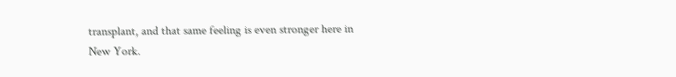transplant, and that same feeling is even stronger here in New York.